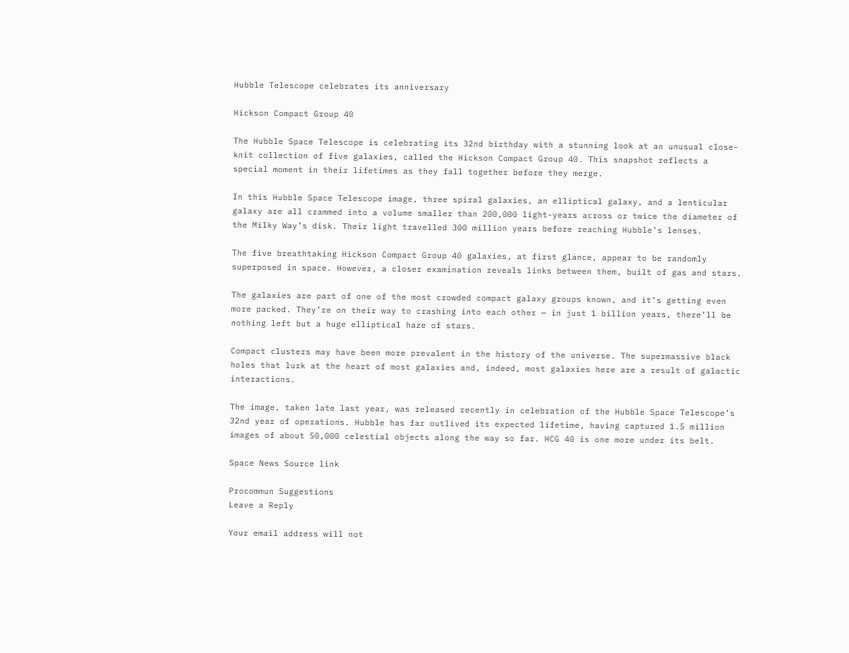Hubble Telescope celebrates its anniversary

Hickson Compact Group 40

The Hubble Space Telescope is celebrating its 32nd birthday with a stunning look at an unusual close-knit collection of five galaxies, called the Hickson Compact Group 40. This snapshot reflects a special moment in their lifetimes as they fall together before they merge.

In this Hubble Space Telescope image, three spiral galaxies, an elliptical galaxy, and a lenticular galaxy are all crammed into a volume smaller than 200,000 light-years across or twice the diameter of the Milky Way’s disk. Their light travelled 300 million years before reaching Hubble’s lenses.

The five breathtaking Hickson Compact Group 40 galaxies, at first glance, appear to be randomly superposed in space. However, a closer examination reveals links between them, built of gas and stars.

The galaxies are part of one of the most crowded compact galaxy groups known, and it’s getting even more packed. They’re on their way to crashing into each other — in just 1 billion years, there’ll be nothing left but a huge elliptical haze of stars.

Compact clusters may have been more prevalent in the history of the universe. The supermassive black holes that lurk at the heart of most galaxies and, indeed, most galaxies here are a result of galactic interactions.

The image, taken late last year, was released recently in celebration of the Hubble Space Telescope’s 32nd year of operations. Hubble has far outlived its expected lifetime, having captured 1.5 million images of about 50,000 celestial objects along the way so far. HCG 40 is one more under its belt.

Space News Source link

Procommun Suggestions
Leave a Reply

Your email address will not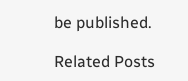be published.

Related Posts